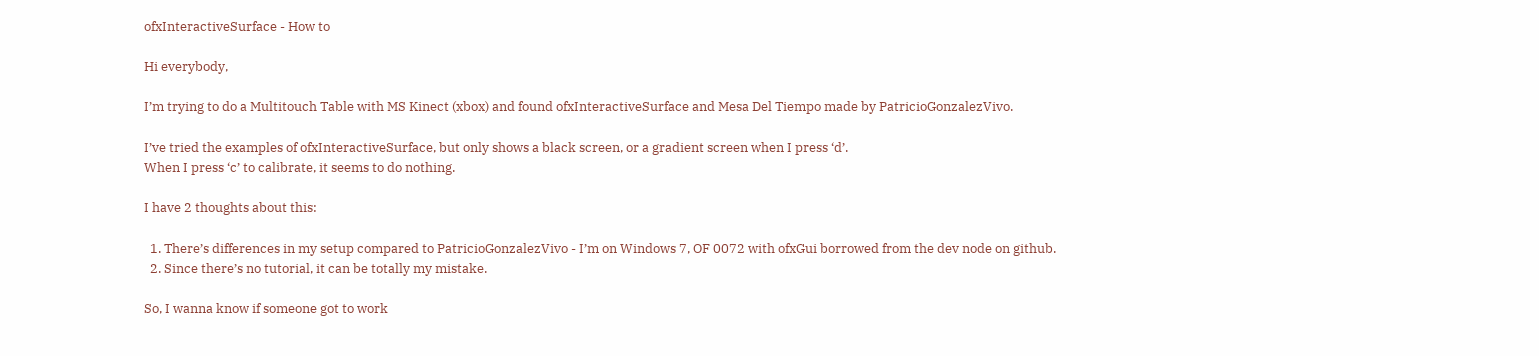ofxInteractiveSurface - How to

Hi everybody,

I’m trying to do a Multitouch Table with MS Kinect (xbox) and found ofxInteractiveSurface and Mesa Del Tiempo made by PatricioGonzalezVivo.

I’ve tried the examples of ofxInteractiveSurface, but only shows a black screen, or a gradient screen when I press ‘d’.
When I press ‘c’ to calibrate, it seems to do nothing.

I have 2 thoughts about this:

  1. There’s differences in my setup compared to PatricioGonzalezVivo - I’m on Windows 7, OF 0072 with ofxGui borrowed from the dev node on github.
  2. Since there’s no tutorial, it can be totally my mistake.

So, I wanna know if someone got to work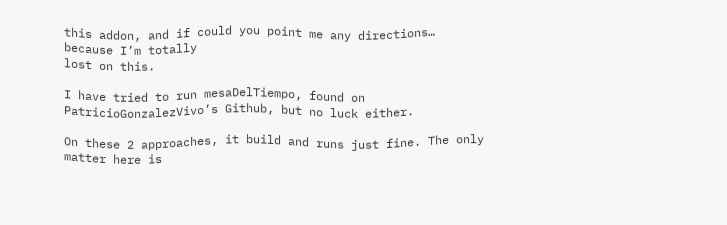this addon, and if could you point me any directions… because I’m totally
lost on this.

I have tried to run mesaDelTiempo, found on PatricioGonzalezVivo’s Github, but no luck either.

On these 2 approaches, it build and runs just fine. The only matter here is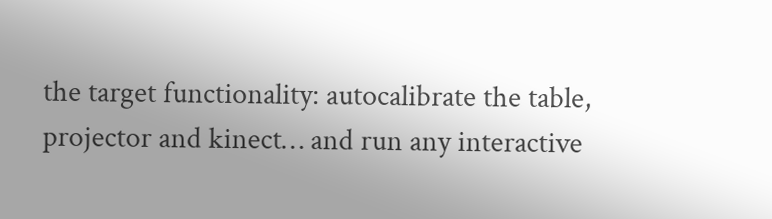the target functionality: autocalibrate the table, projector and kinect… and run any interactive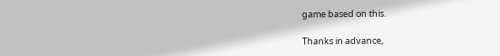game based on this.

Thanks in advance,